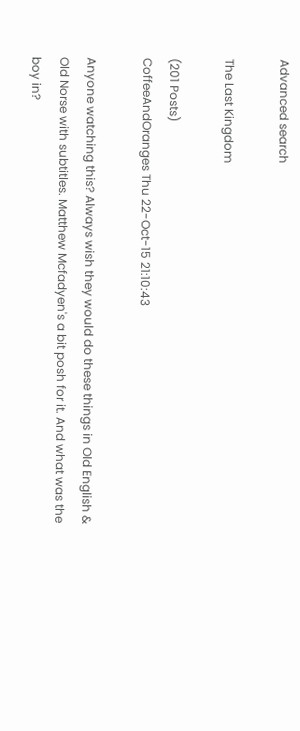Advanced search

The Last Kingdom

(201 Posts)
CoffeeAndOranges Thu 22-Oct-15 21:10:43

Anyone watching this? Always wish they would do these things in Old English & Old Norse with subtitles. Matthew Mcfadyen's a bit posh for it. And what was the boy in?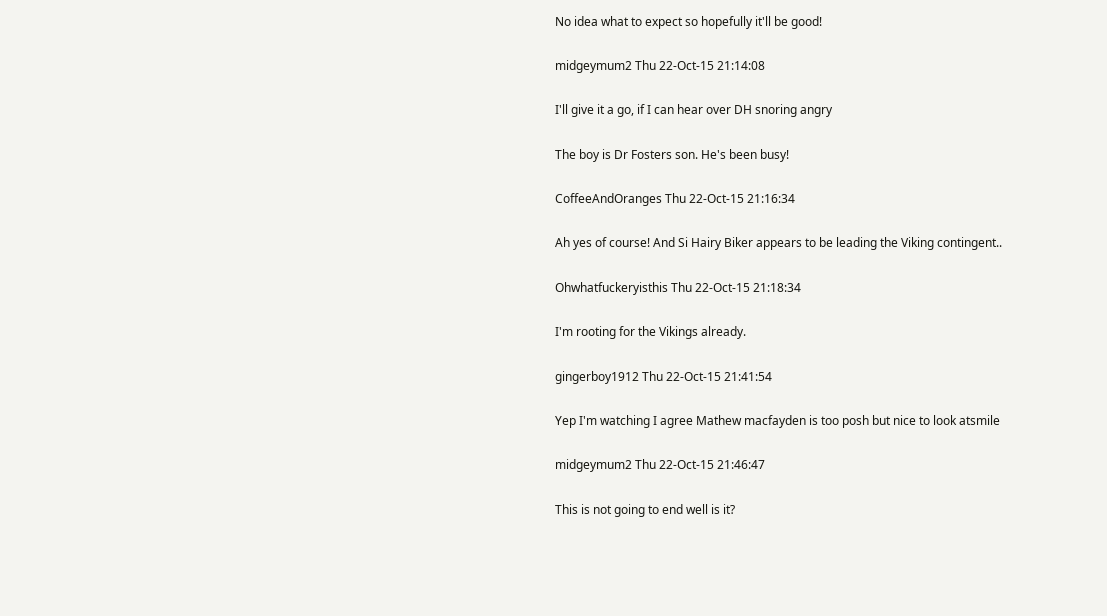No idea what to expect so hopefully it'll be good!

midgeymum2 Thu 22-Oct-15 21:14:08

I'll give it a go, if I can hear over DH snoring angry

The boy is Dr Fosters son. He's been busy!

CoffeeAndOranges Thu 22-Oct-15 21:16:34

Ah yes of course! And Si Hairy Biker appears to be leading the Viking contingent..

Ohwhatfuckeryisthis Thu 22-Oct-15 21:18:34

I'm rooting for the Vikings already.

gingerboy1912 Thu 22-Oct-15 21:41:54

Yep I'm watching I agree Mathew macfayden is too posh but nice to look atsmile

midgeymum2 Thu 22-Oct-15 21:46:47

This is not going to end well is it?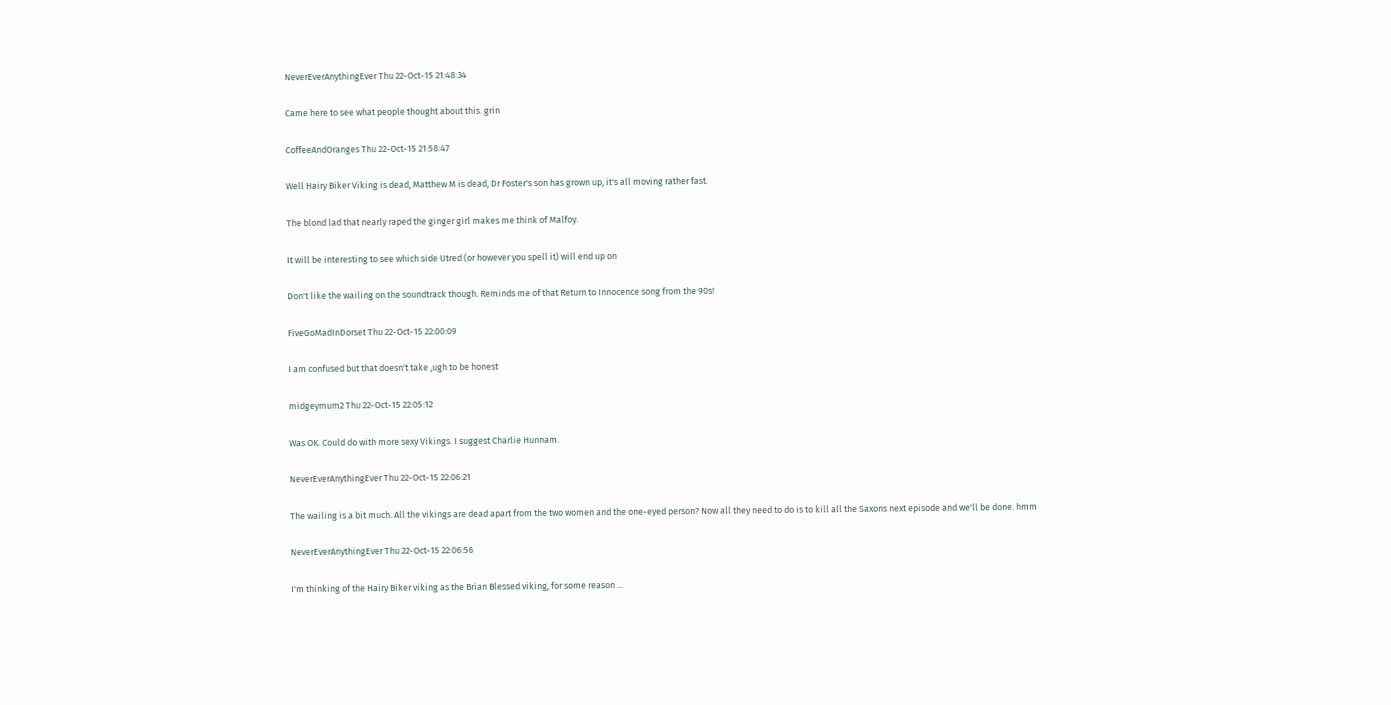NeverEverAnythingEver Thu 22-Oct-15 21:48:34

Came here to see what people thought about this. grin

CoffeeAndOranges Thu 22-Oct-15 21:58:47

Well Hairy Biker Viking is dead, Matthew M is dead, Dr Foster's son has grown up, it's all moving rather fast.

The blond lad that nearly raped the ginger girl makes me think of Malfoy.

It will be interesting to see which side Utred (or however you spell it) will end up on

Don't like the wailing on the soundtrack though. Reminds me of that Return to Innocence song from the 90s!

FiveGoMadInDorset Thu 22-Oct-15 22:00:09

I am confused but that doesn't take ,ugh to be honest

midgeymum2 Thu 22-Oct-15 22:05:12

Was OK. Could do with more sexy Vikings. I suggest Charlie Hunnam.

NeverEverAnythingEver Thu 22-Oct-15 22:06:21

The wailing is a bit much. All the vikings are dead apart from the two women and the one-eyed person? Now all they need to do is to kill all the Saxons next episode and we'll be done. hmm

NeverEverAnythingEver Thu 22-Oct-15 22:06:56

I'm thinking of the Hairy Biker viking as the Brian Blessed viking, for some reason ...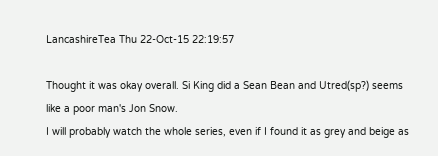LancashireTea Thu 22-Oct-15 22:19:57

Thought it was okay overall. Si King did a Sean Bean and Utred(sp?) seems like a poor man's Jon Snow.
I will probably watch the whole series, even if I found it as grey and beige as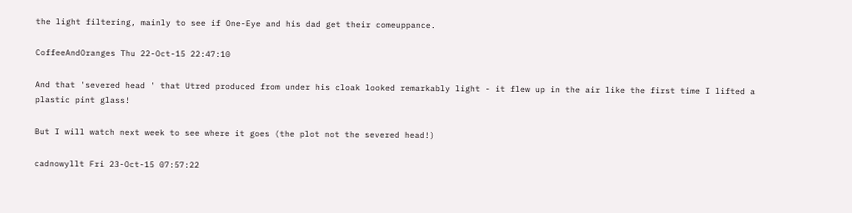the light filtering, mainly to see if One-Eye and his dad get their comeuppance.

CoffeeAndOranges Thu 22-Oct-15 22:47:10

And that 'severed head ' that Utred produced from under his cloak looked remarkably light - it flew up in the air like the first time I lifted a plastic pint glass!

But I will watch next week to see where it goes (the plot not the severed head!)

cadnowyllt Fri 23-Oct-15 07:57:22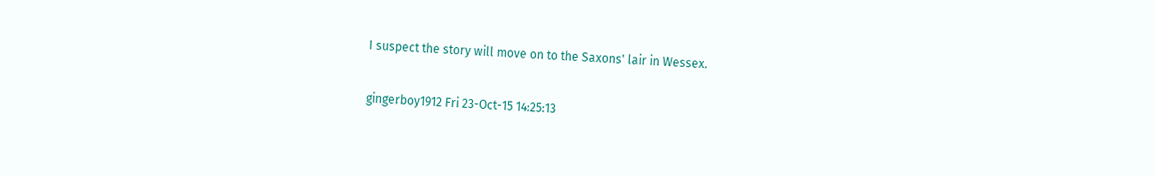I suspect the story will move on to the Saxons' lair in Wessex.

gingerboy1912 Fri 23-Oct-15 14:25:13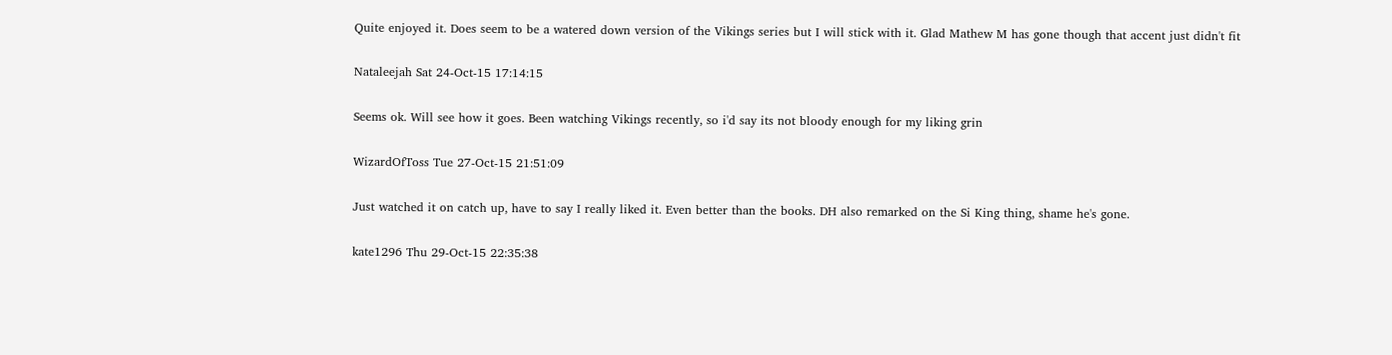Quite enjoyed it. Does seem to be a watered down version of the Vikings series but I will stick with it. Glad Mathew M has gone though that accent just didn't fit

Nataleejah Sat 24-Oct-15 17:14:15

Seems ok. Will see how it goes. Been watching Vikings recently, so i'd say its not bloody enough for my liking grin

WizardOfToss Tue 27-Oct-15 21:51:09

Just watched it on catch up, have to say I really liked it. Even better than the books. DH also remarked on the Si King thing, shame he's gone.

kate1296 Thu 29-Oct-15 22:35:38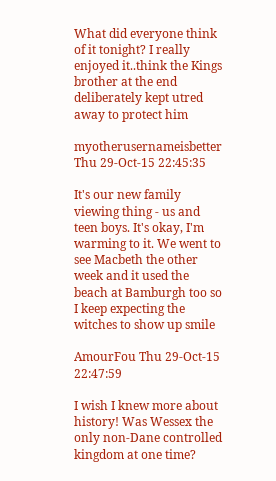What did everyone think of it tonight? I really enjoyed it..think the Kings brother at the end deliberately kept utred away to protect him

myotherusernameisbetter Thu 29-Oct-15 22:45:35

It's our new family viewing thing - us and teen boys. It's okay, I'm warming to it. We went to see Macbeth the other week and it used the beach at Bamburgh too so I keep expecting the witches to show up smile

AmourFou Thu 29-Oct-15 22:47:59

I wish I knew more about history! Was Wessex the only non-Dane controlled kingdom at one time?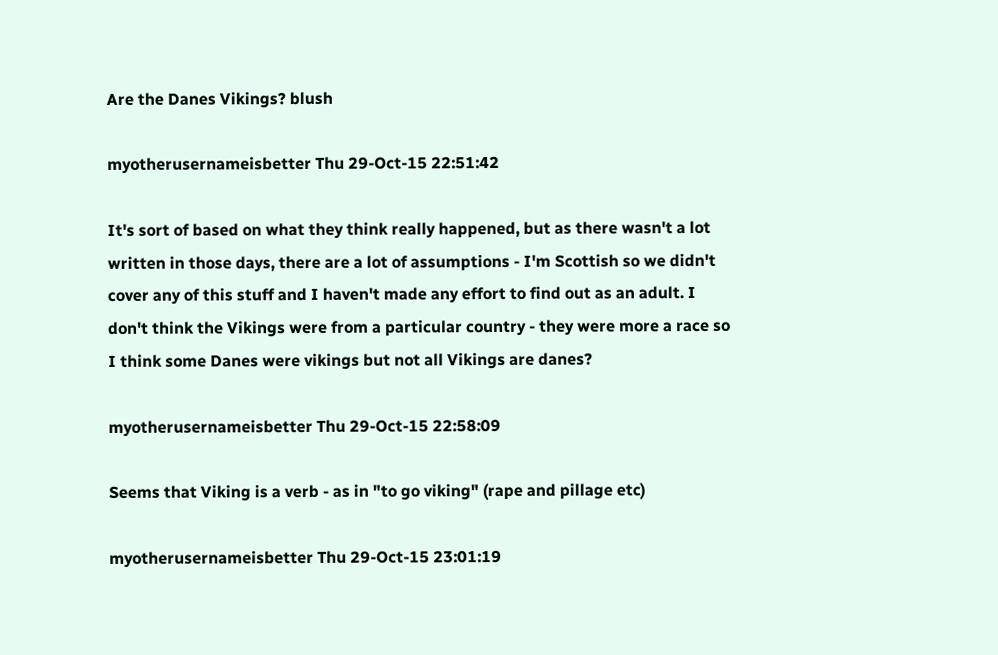Are the Danes Vikings? blush

myotherusernameisbetter Thu 29-Oct-15 22:51:42

It's sort of based on what they think really happened, but as there wasn't a lot written in those days, there are a lot of assumptions - I'm Scottish so we didn't cover any of this stuff and I haven't made any effort to find out as an adult. I don't think the Vikings were from a particular country - they were more a race so I think some Danes were vikings but not all Vikings are danes?

myotherusernameisbetter Thu 29-Oct-15 22:58:09

Seems that Viking is a verb - as in "to go viking" (rape and pillage etc)

myotherusernameisbetter Thu 29-Oct-15 23:01:19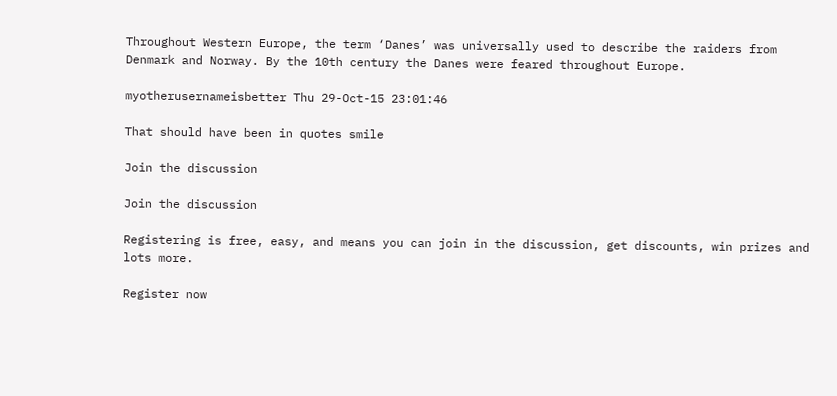Throughout Western Europe, the term ‘Danes’ was universally used to describe the raiders from Denmark and Norway. By the 10th century the Danes were feared throughout Europe.

myotherusernameisbetter Thu 29-Oct-15 23:01:46

That should have been in quotes smile

Join the discussion

Join the discussion

Registering is free, easy, and means you can join in the discussion, get discounts, win prizes and lots more.

Register now